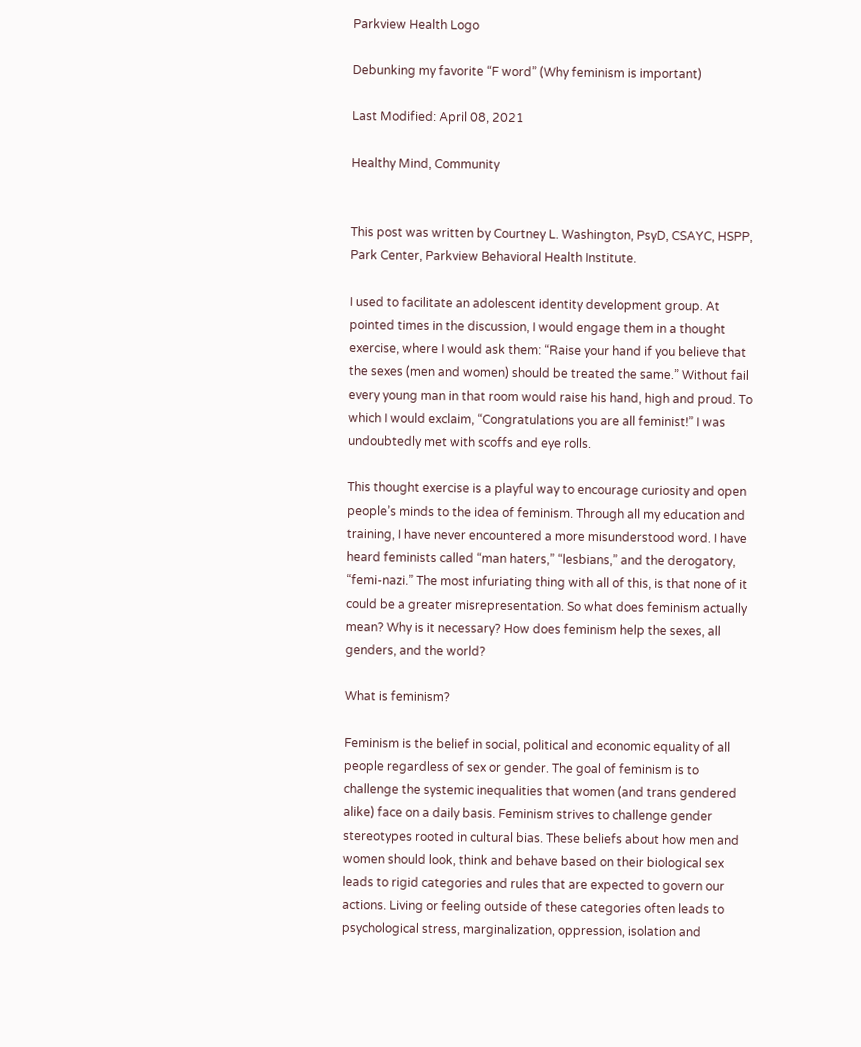Parkview Health Logo

Debunking my favorite “F word” (Why feminism is important)

Last Modified: April 08, 2021

Healthy Mind, Community


This post was written by Courtney L. Washington, PsyD, CSAYC, HSPP, Park Center, Parkview Behavioral Health Institute.

I used to facilitate an adolescent identity development group. At pointed times in the discussion, I would engage them in a thought exercise, where I would ask them: “Raise your hand if you believe that the sexes (men and women) should be treated the same.” Without fail every young man in that room would raise his hand, high and proud. To which I would exclaim, “Congratulations you are all feminist!” I was undoubtedly met with scoffs and eye rolls.

This thought exercise is a playful way to encourage curiosity and open people’s minds to the idea of feminism. Through all my education and training, I have never encountered a more misunderstood word. I have heard feminists called “man haters,” “lesbians,” and the derogatory, “femi-nazi.” The most infuriating thing with all of this, is that none of it could be a greater misrepresentation. So what does feminism actually mean? Why is it necessary? How does feminism help the sexes, all genders, and the world?

What is feminism?

Feminism is the belief in social, political and economic equality of all people regardless of sex or gender. The goal of feminism is to challenge the systemic inequalities that women (and trans gendered alike) face on a daily basis. Feminism strives to challenge gender stereotypes rooted in cultural bias. These beliefs about how men and women should look, think and behave based on their biological sex leads to rigid categories and rules that are expected to govern our actions. Living or feeling outside of these categories often leads to psychological stress, marginalization, oppression, isolation and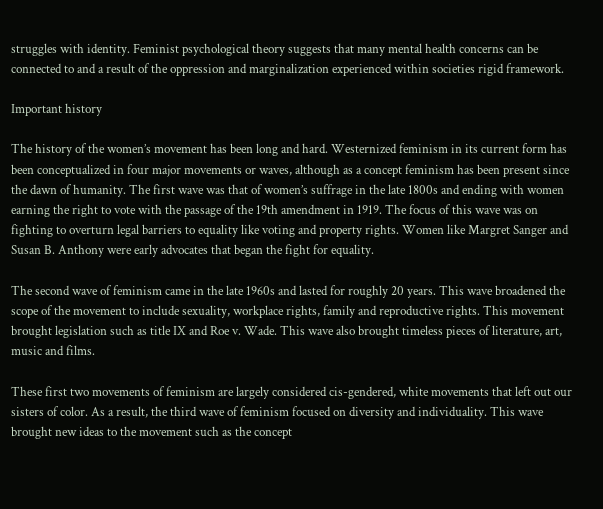struggles with identity. Feminist psychological theory suggests that many mental health concerns can be connected to and a result of the oppression and marginalization experienced within societies rigid framework.

Important history

The history of the women’s movement has been long and hard. Westernized feminism in its current form has been conceptualized in four major movements or waves, although as a concept feminism has been present since the dawn of humanity. The first wave was that of women’s suffrage in the late 1800s and ending with women earning the right to vote with the passage of the 19th amendment in 1919. The focus of this wave was on fighting to overturn legal barriers to equality like voting and property rights. Women like Margret Sanger and Susan B. Anthony were early advocates that began the fight for equality.

The second wave of feminism came in the late 1960s and lasted for roughly 20 years. This wave broadened the scope of the movement to include sexuality, workplace rights, family and reproductive rights. This movement brought legislation such as title IX and Roe v. Wade. This wave also brought timeless pieces of literature, art, music and films.

These first two movements of feminism are largely considered cis-gendered, white movements that left out our sisters of color. As a result, the third wave of feminism focused on diversity and individuality. This wave brought new ideas to the movement such as the concept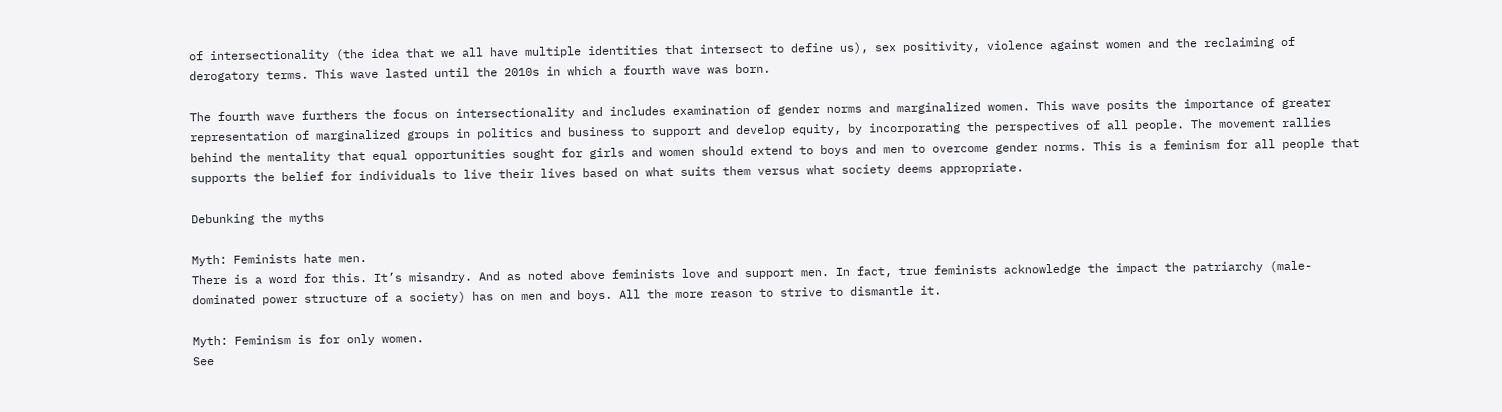of intersectionality (the idea that we all have multiple identities that intersect to define us), sex positivity, violence against women and the reclaiming of derogatory terms. This wave lasted until the 2010s in which a fourth wave was born.

The fourth wave furthers the focus on intersectionality and includes examination of gender norms and marginalized women. This wave posits the importance of greater representation of marginalized groups in politics and business to support and develop equity, by incorporating the perspectives of all people. The movement rallies behind the mentality that equal opportunities sought for girls and women should extend to boys and men to overcome gender norms. This is a feminism for all people that supports the belief for individuals to live their lives based on what suits them versus what society deems appropriate.

Debunking the myths

Myth: Feminists hate men.
There is a word for this. It’s misandry. And as noted above feminists love and support men. In fact, true feminists acknowledge the impact the patriarchy (male-dominated power structure of a society) has on men and boys. All the more reason to strive to dismantle it.

Myth: Feminism is for only women.
See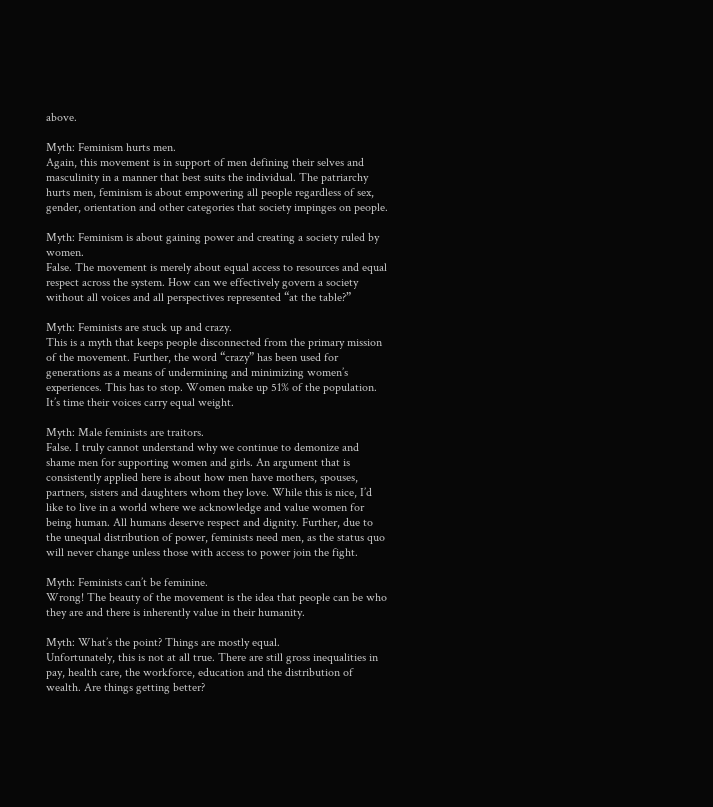above.

Myth: Feminism hurts men.
Again, this movement is in support of men defining their selves and masculinity in a manner that best suits the individual. The patriarchy hurts men, feminism is about empowering all people regardless of sex, gender, orientation and other categories that society impinges on people.

Myth: Feminism is about gaining power and creating a society ruled by women.
False. The movement is merely about equal access to resources and equal respect across the system. How can we effectively govern a society without all voices and all perspectives represented “at the table?”

Myth: Feminists are stuck up and crazy.
This is a myth that keeps people disconnected from the primary mission of the movement. Further, the word “crazy” has been used for generations as a means of undermining and minimizing women’s experiences. This has to stop. Women make up 51% of the population. It’s time their voices carry equal weight.

Myth: Male feminists are traitors.
False. I truly cannot understand why we continue to demonize and shame men for supporting women and girls. An argument that is consistently applied here is about how men have mothers, spouses, partners, sisters and daughters whom they love. While this is nice, I’d like to live in a world where we acknowledge and value women for being human. All humans deserve respect and dignity. Further, due to the unequal distribution of power, feminists need men, as the status quo will never change unless those with access to power join the fight.

Myth: Feminists can’t be feminine.
Wrong! The beauty of the movement is the idea that people can be who they are and there is inherently value in their humanity.

Myth: What’s the point? Things are mostly equal.
Unfortunately, this is not at all true. There are still gross inequalities in pay, health care, the workforce, education and the distribution of wealth. Are things getting better?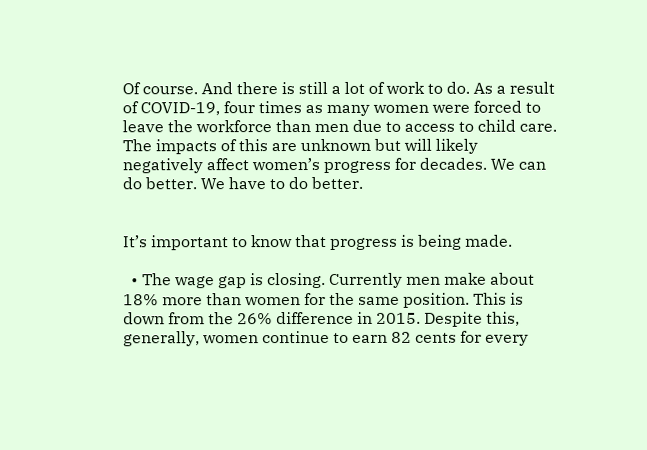Of course. And there is still a lot of work to do. As a result of COVID-19, four times as many women were forced to leave the workforce than men due to access to child care. The impacts of this are unknown but will likely negatively affect women’s progress for decades. We can do better. We have to do better.


It’s important to know that progress is being made.

  • The wage gap is closing. Currently men make about 18% more than women for the same position. This is down from the 26% difference in 2015. Despite this, generally, women continue to earn 82 cents for every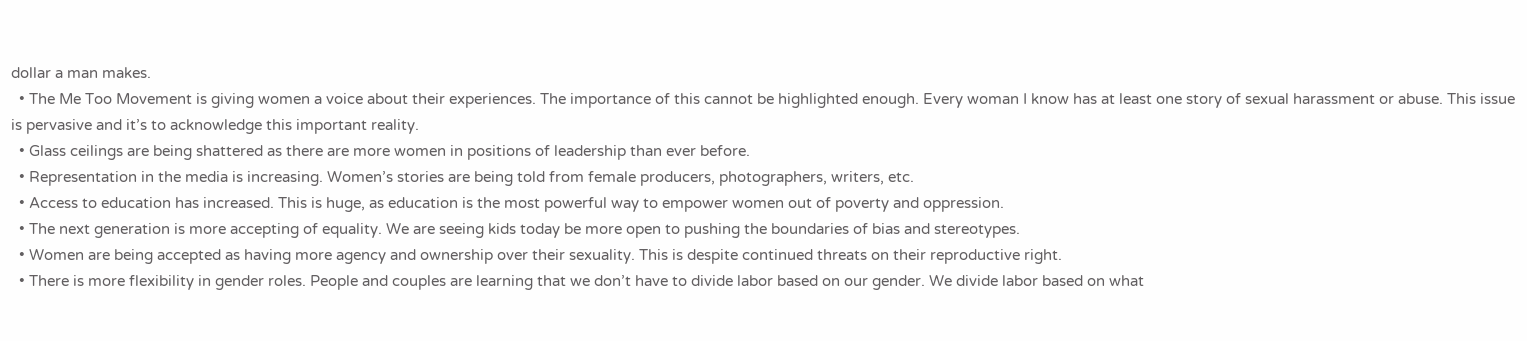dollar a man makes.
  • The Me Too Movement is giving women a voice about their experiences. The importance of this cannot be highlighted enough. Every woman I know has at least one story of sexual harassment or abuse. This issue is pervasive and it’s to acknowledge this important reality.
  • Glass ceilings are being shattered as there are more women in positions of leadership than ever before.
  • Representation in the media is increasing. Women’s stories are being told from female producers, photographers, writers, etc.
  • Access to education has increased. This is huge, as education is the most powerful way to empower women out of poverty and oppression.
  • The next generation is more accepting of equality. We are seeing kids today be more open to pushing the boundaries of bias and stereotypes.
  • Women are being accepted as having more agency and ownership over their sexuality. This is despite continued threats on their reproductive right.
  • There is more flexibility in gender roles. People and couples are learning that we don’t have to divide labor based on our gender. We divide labor based on what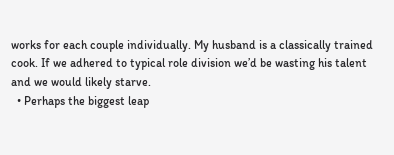works for each couple individually. My husband is a classically trained cook. If we adhered to typical role division we’d be wasting his talent and we would likely starve.
  • Perhaps the biggest leap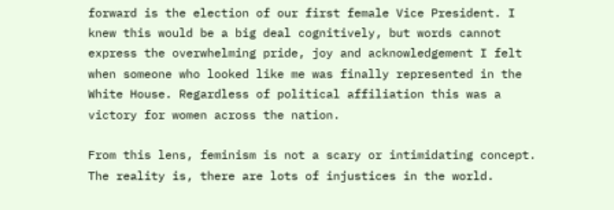forward is the election of our first female Vice President. I knew this would be a big deal cognitively, but words cannot express the overwhelming pride, joy and acknowledgement I felt when someone who looked like me was finally represented in the White House. Regardless of political affiliation this was a victory for women across the nation.

From this lens, feminism is not a scary or intimidating concept. The reality is, there are lots of injustices in the world.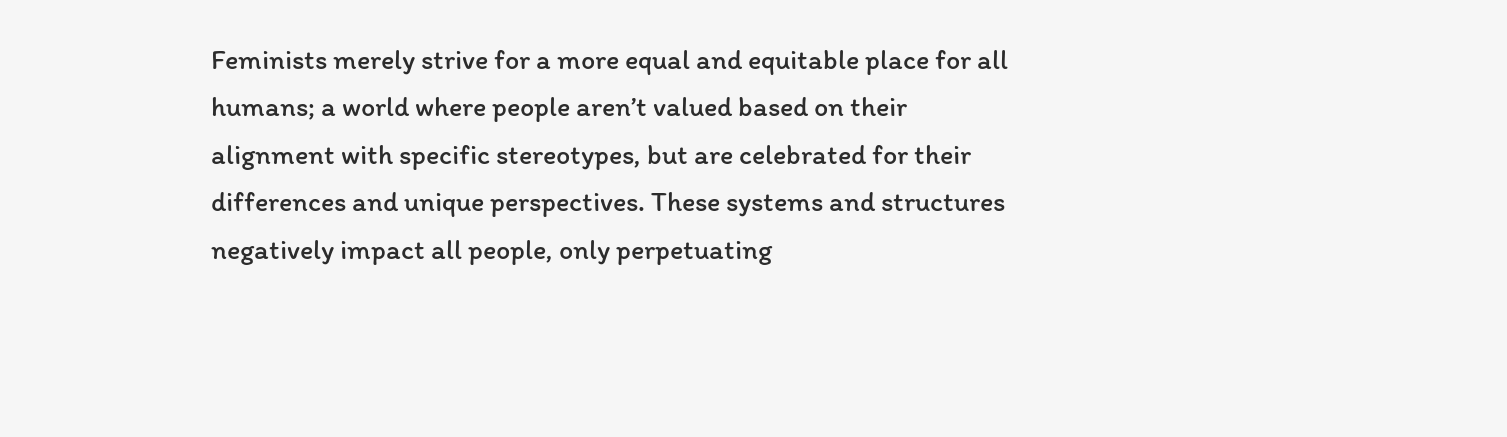Feminists merely strive for a more equal and equitable place for all humans; a world where people aren’t valued based on their alignment with specific stereotypes, but are celebrated for their differences and unique perspectives. These systems and structures negatively impact all people, only perpetuating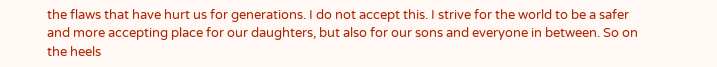the flaws that have hurt us for generations. I do not accept this. I strive for the world to be a safer and more accepting place for our daughters, but also for our sons and everyone in between. So on the heels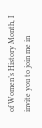of Women’s History Month, I invite you to join me in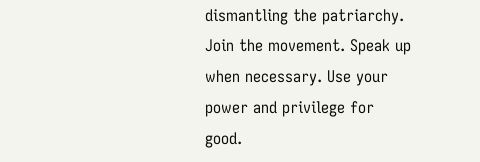dismantling the patriarchy. Join the movement. Speak up when necessary. Use your power and privilege for good.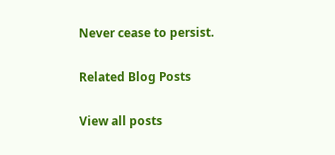Never cease to persist.

Related Blog Posts

View all posts